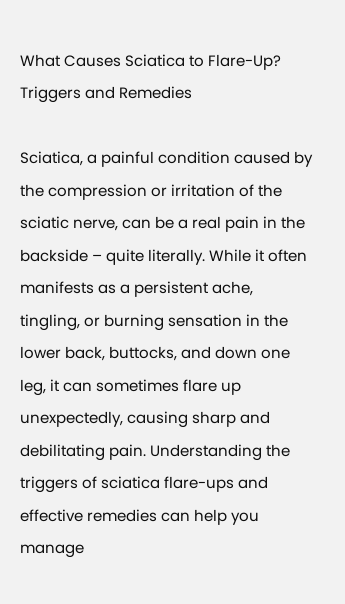What Causes Sciatica to Flare-Up? Triggers and Remedies

Sciatica, a painful condition caused by the compression or irritation of the sciatic nerve, can be a real pain in the backside – quite literally. While it often manifests as a persistent ache, tingling, or burning sensation in the lower back, buttocks, and down one leg, it can sometimes flare up unexpectedly, causing sharp and debilitating pain. Understanding the triggers of sciatica flare-ups and effective remedies can help you manage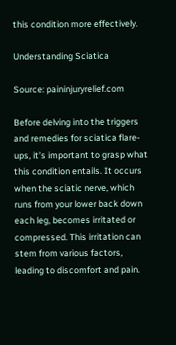this condition more effectively.

Understanding Sciatica

Source: paininjuryrelief.com

Before delving into the triggers and remedies for sciatica flare-ups, it’s important to grasp what this condition entails. It occurs when the sciatic nerve, which runs from your lower back down each leg, becomes irritated or compressed. This irritation can stem from various factors, leading to discomfort and pain.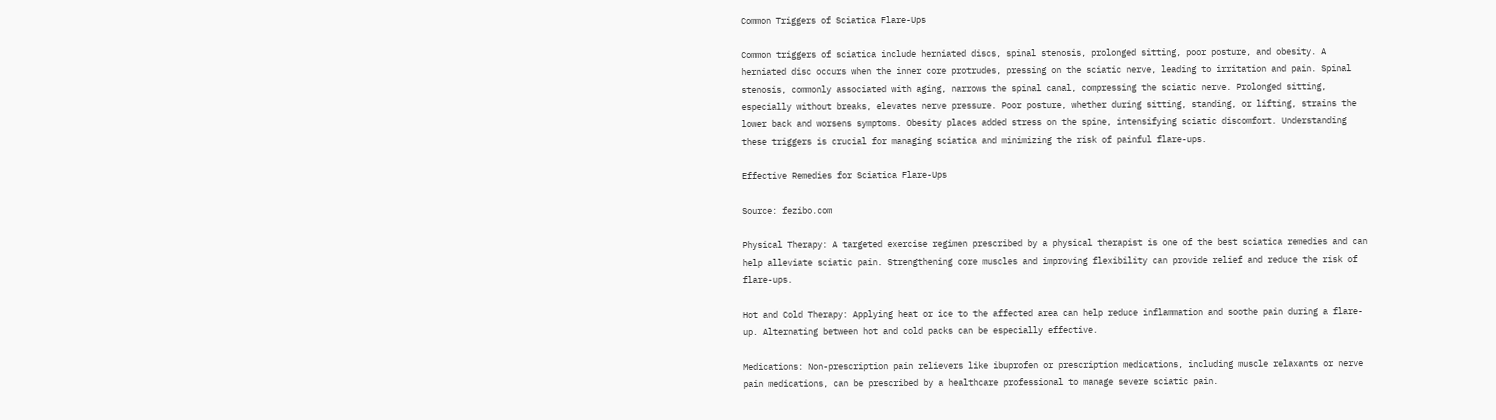Common Triggers of Sciatica Flare-Ups

Common triggers of sciatica include herniated discs, spinal stenosis, prolonged sitting, poor posture, and obesity. A herniated disc occurs when the inner core protrudes, pressing on the sciatic nerve, leading to irritation and pain. Spinal stenosis, commonly associated with aging, narrows the spinal canal, compressing the sciatic nerve. Prolonged sitting, especially without breaks, elevates nerve pressure. Poor posture, whether during sitting, standing, or lifting, strains the lower back and worsens symptoms. Obesity places added stress on the spine, intensifying sciatic discomfort. Understanding these triggers is crucial for managing sciatica and minimizing the risk of painful flare-ups.

Effective Remedies for Sciatica Flare-Ups

Source: fezibo.com

Physical Therapy: A targeted exercise regimen prescribed by a physical therapist is one of the best sciatica remedies and can help alleviate sciatic pain. Strengthening core muscles and improving flexibility can provide relief and reduce the risk of flare-ups.

Hot and Cold Therapy: Applying heat or ice to the affected area can help reduce inflammation and soothe pain during a flare-up. Alternating between hot and cold packs can be especially effective.

Medications: Non-prescription pain relievers like ibuprofen or prescription medications, including muscle relaxants or nerve pain medications, can be prescribed by a healthcare professional to manage severe sciatic pain.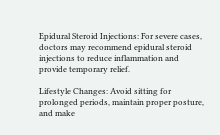Epidural Steroid Injections: For severe cases, doctors may recommend epidural steroid injections to reduce inflammation and provide temporary relief.

Lifestyle Changes: Avoid sitting for prolonged periods, maintain proper posture, and make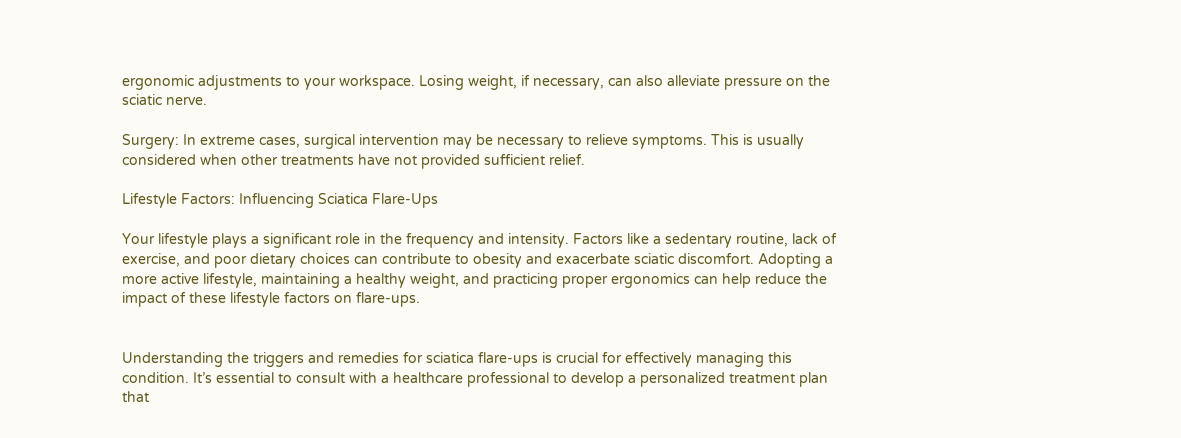ergonomic adjustments to your workspace. Losing weight, if necessary, can also alleviate pressure on the sciatic nerve.

Surgery: In extreme cases, surgical intervention may be necessary to relieve symptoms. This is usually considered when other treatments have not provided sufficient relief.

Lifestyle Factors: Influencing Sciatica Flare-Ups

Your lifestyle plays a significant role in the frequency and intensity. Factors like a sedentary routine, lack of exercise, and poor dietary choices can contribute to obesity and exacerbate sciatic discomfort. Adopting a more active lifestyle, maintaining a healthy weight, and practicing proper ergonomics can help reduce the impact of these lifestyle factors on flare-ups.


Understanding the triggers and remedies for sciatica flare-ups is crucial for effectively managing this condition. It’s essential to consult with a healthcare professional to develop a personalized treatment plan that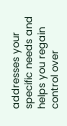addresses your specific needs and helps you regain control over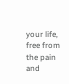your life, free from the pain and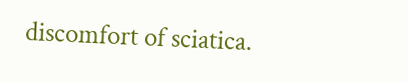discomfort of sciatica.